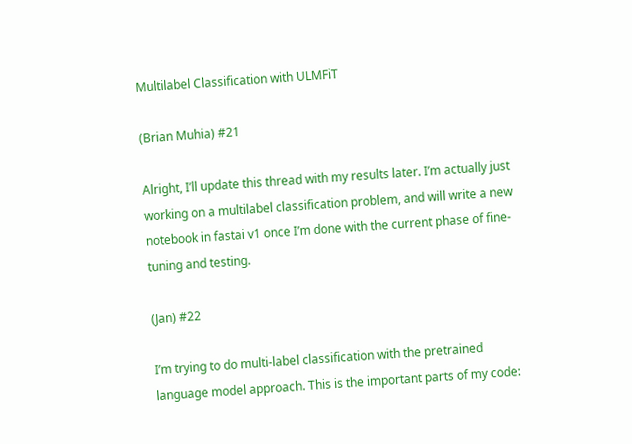Multilabel Classification with ULMFiT

(Brian Muhia) #21

Alright, I’ll update this thread with my results later. I’m actually just working on a multilabel classification problem, and will write a new notebook in fastai v1 once I’m done with the current phase of fine-tuning and testing.

(Jan) #22

I’m trying to do multi-label classification with the pretrained language model approach. This is the important parts of my code: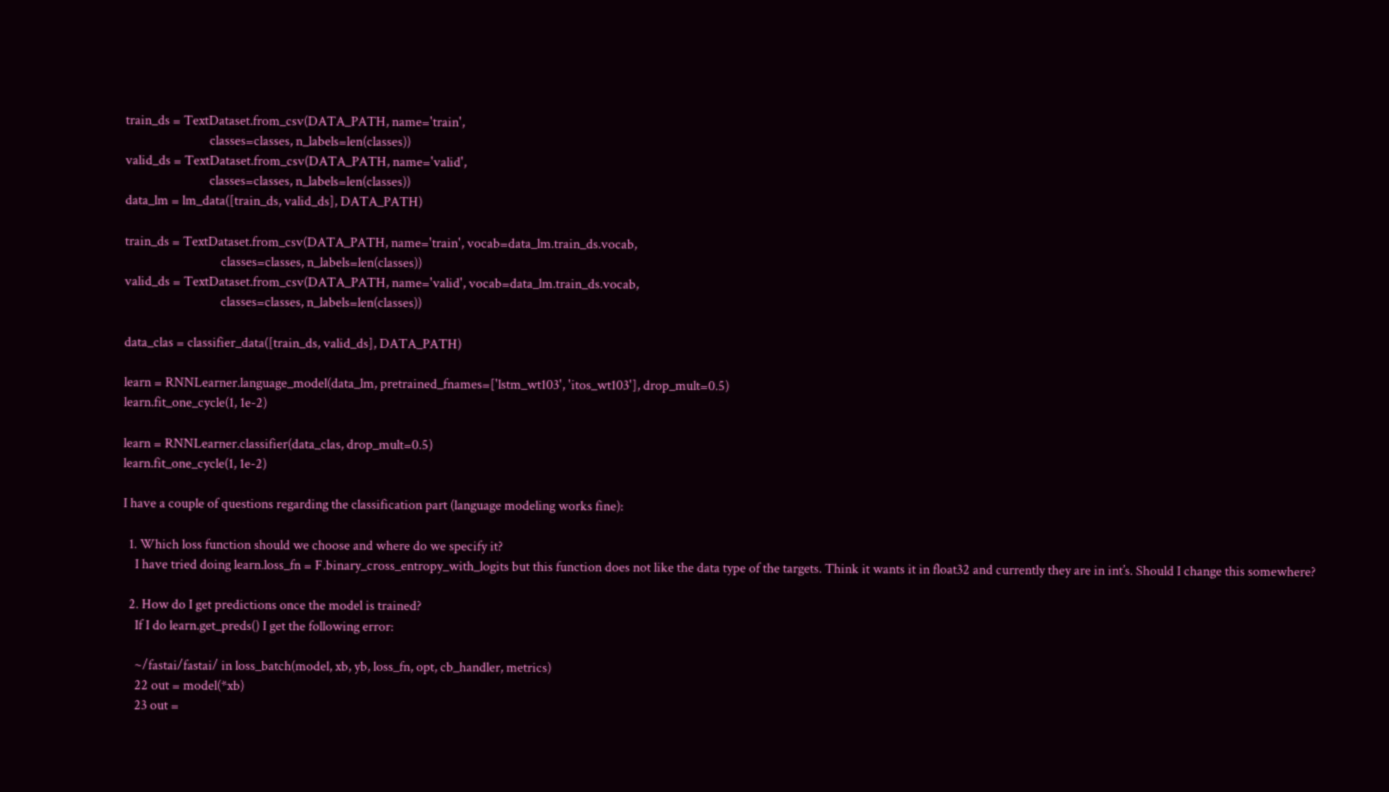train_ds = TextDataset.from_csv(DATA_PATH, name='train',
                            classes=classes, n_labels=len(classes))
valid_ds = TextDataset.from_csv(DATA_PATH, name='valid',
                            classes=classes, n_labels=len(classes))
data_lm = lm_data([train_ds, valid_ds], DATA_PATH)

train_ds = TextDataset.from_csv(DATA_PATH, name='train', vocab=data_lm.train_ds.vocab,
                                classes=classes, n_labels=len(classes))
valid_ds = TextDataset.from_csv(DATA_PATH, name='valid', vocab=data_lm.train_ds.vocab,
                                classes=classes, n_labels=len(classes))

data_clas = classifier_data([train_ds, valid_ds], DATA_PATH)

learn = RNNLearner.language_model(data_lm, pretrained_fnames=['lstm_wt103', 'itos_wt103'], drop_mult=0.5)
learn.fit_one_cycle(1, 1e-2)

learn = RNNLearner.classifier(data_clas, drop_mult=0.5)
learn.fit_one_cycle(1, 1e-2)

I have a couple of questions regarding the classification part (language modeling works fine):

  1. Which loss function should we choose and where do we specify it?
    I have tried doing learn.loss_fn = F.binary_cross_entropy_with_logits but this function does not like the data type of the targets. Think it wants it in float32 and currently they are in int’s. Should I change this somewhere?

  2. How do I get predictions once the model is trained?
    If I do learn.get_preds() I get the following error:

    ~/fastai/fastai/ in loss_batch(model, xb, yb, loss_fn, opt, cb_handler, metrics)
    22 out = model(*xb)
    23 out =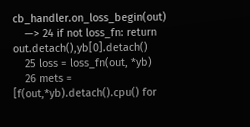cb_handler.on_loss_begin(out)
    —> 24 if not loss_fn: return out.detach(),yb[0].detach()
    25 loss = loss_fn(out, *yb)
    26 mets = [f(out,*yb).detach().cpu() for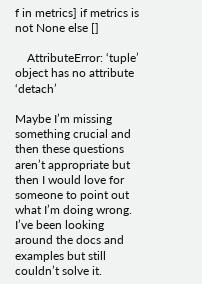f in metrics] if metrics is not None else []

    AttributeError: ‘tuple’ object has no attribute ‘detach’

Maybe I’m missing something crucial and then these questions aren’t appropriate but then I would love for someone to point out what I’m doing wrong. I’ve been looking around the docs and examples but still couldn’t solve it.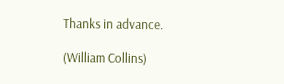Thanks in advance.

(William Collins)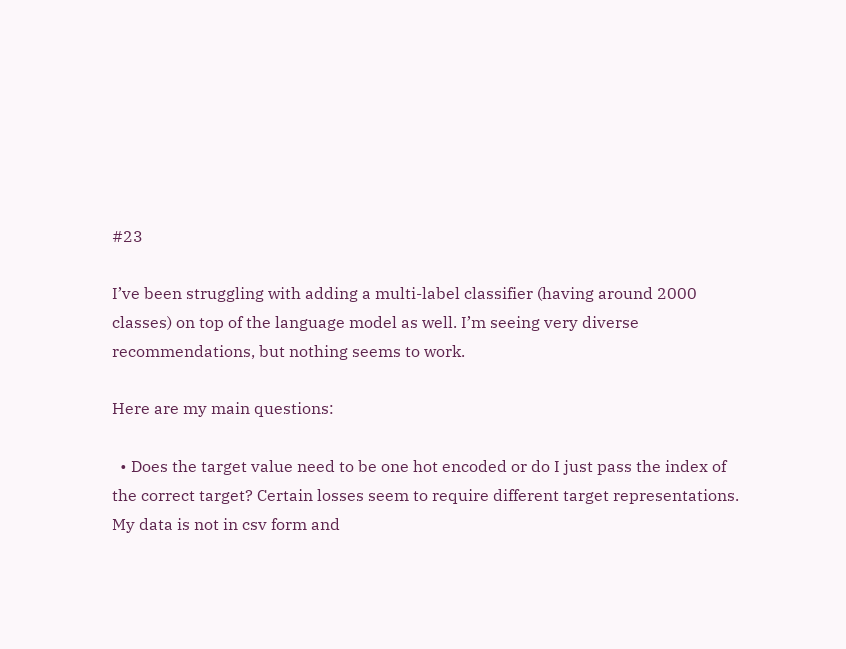#23

I’ve been struggling with adding a multi-label classifier (having around 2000 classes) on top of the language model as well. I’m seeing very diverse recommendations, but nothing seems to work.

Here are my main questions:

  • Does the target value need to be one hot encoded or do I just pass the index of the correct target? Certain losses seem to require different target representations. My data is not in csv form and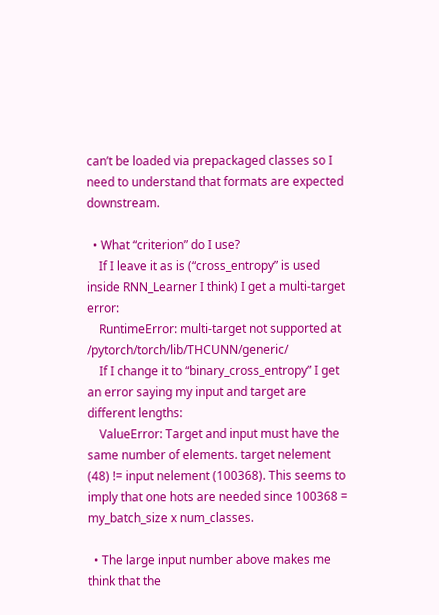can’t be loaded via prepackaged classes so I need to understand that formats are expected downstream.

  • What “criterion” do I use?
    If I leave it as is (“cross_entropy” is used inside RNN_Learner I think) I get a multi-target error:
    RuntimeError: multi-target not supported at /pytorch/torch/lib/THCUNN/generic/
    If I change it to “binary_cross_entropy” I get an error saying my input and target are different lengths:
    ValueError: Target and input must have the same number of elements. target nelement (48) != input nelement (100368). This seems to imply that one hots are needed since 100368 = my_batch_size x num_classes.

  • The large input number above makes me think that the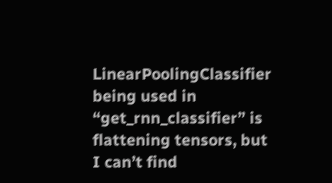LinearPoolingClassifier being used in “get_rnn_classifier” is flattening tensors, but I can’t find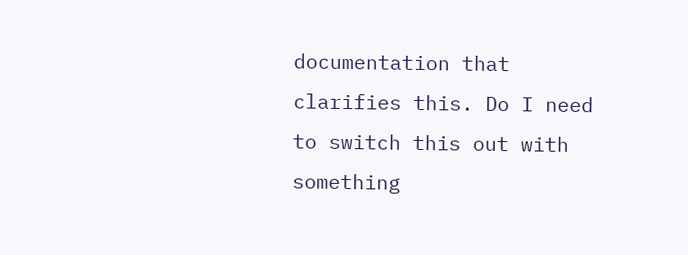documentation that clarifies this. Do I need to switch this out with something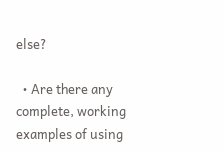else?

  • Are there any complete, working examples of using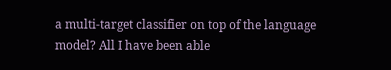a multi-target classifier on top of the language model? All I have been able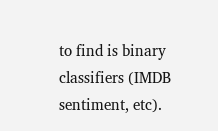to find is binary classifiers (IMDB sentiment, etc).